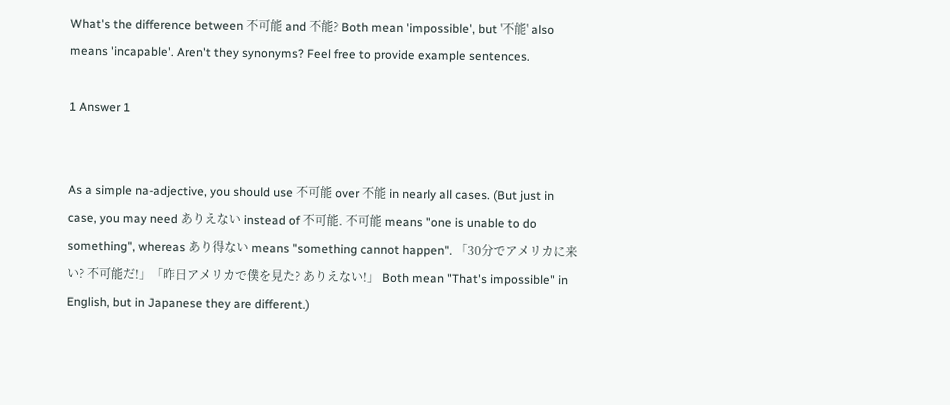What's the difference between 不可能 and 不能? Both mean 'impossible', but '不能' also means 'incapable'. Aren't they synonyms? Feel free to provide example sentences.

1 Answer 1


As a simple na-adjective, you should use 不可能 over 不能 in nearly all cases. (But just in case, you may need ありえない instead of 不可能. 不可能 means "one is unable to do something", whereas あり得ない means "something cannot happen". 「30分でアメリカに来い? 不可能だ!」「昨日アメリカで僕を見た? ありえない!」 Both mean "That's impossible" in English, but in Japanese they are different.)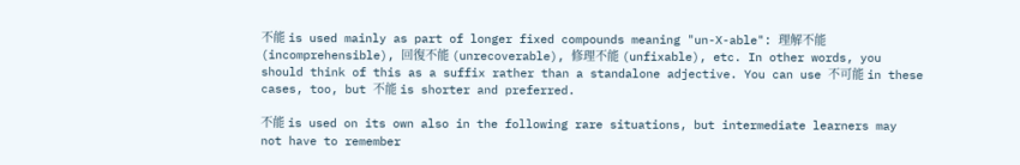不能 is used mainly as part of longer fixed compounds meaning "un-X-able": 理解不能 (incomprehensible), 回復不能 (unrecoverable), 修理不能 (unfixable), etc. In other words, you should think of this as a suffix rather than a standalone adjective. You can use 不可能 in these cases, too, but 不能 is shorter and preferred.

不能 is used on its own also in the following rare situations, but intermediate learners may not have to remember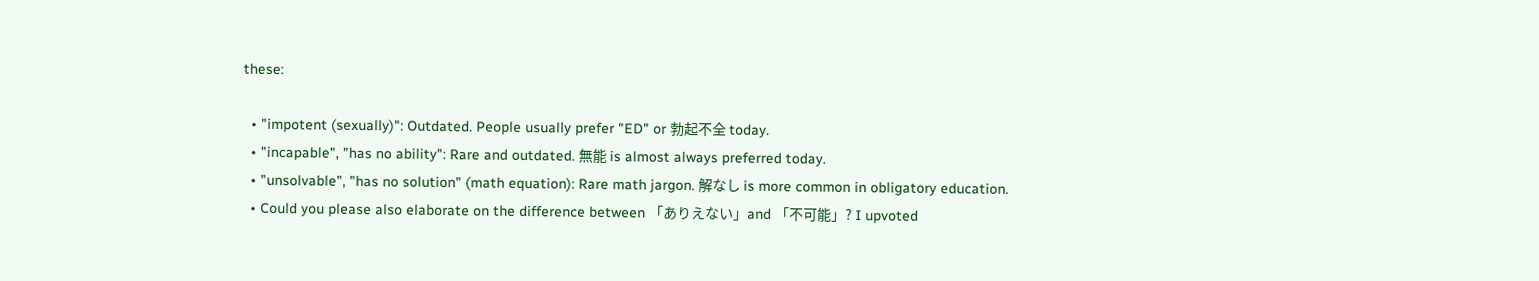these:

  • "impotent (sexually)": Outdated. People usually prefer "ED" or 勃起不全 today.
  • "incapable", "has no ability": Rare and outdated. 無能 is almost always preferred today.
  • "unsolvable", "has no solution" (math equation): Rare math jargon. 解なし is more common in obligatory education.
  • Could you please also elaborate on the difference between 「ありえない」and 「不可能」? I upvoted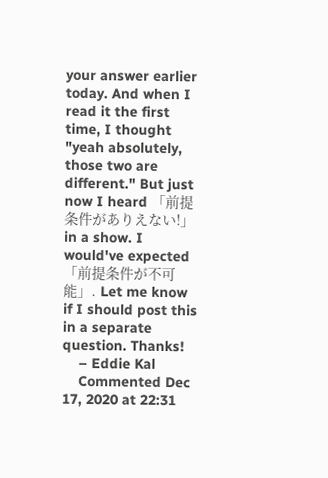your answer earlier today. And when I read it the first time, I thought "yeah absolutely, those two are different." But just now I heard 「前提条件がありえない!」in a show. I would've expected 「前提条件が不可能」. Let me know if I should post this in a separate question. Thanks!
    – Eddie Kal
    Commented Dec 17, 2020 at 22:31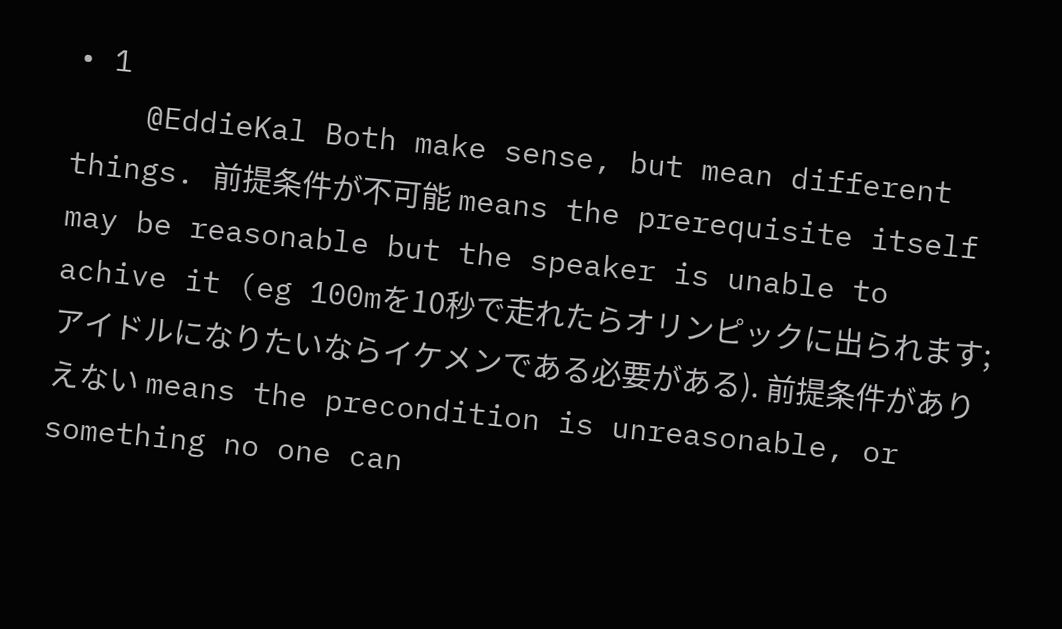• 1
    @EddieKal Both make sense, but mean different things. 前提条件が不可能 means the prerequisite itself may be reasonable but the speaker is unable to achive it (eg 100mを10秒で走れたらオリンピックに出られます; アイドルになりたいならイケメンである必要がある). 前提条件がありえない means the precondition is unreasonable, or something no one can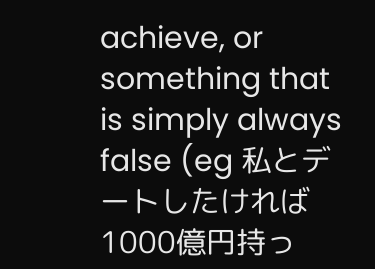achieve, or something that is simply always false (eg 私とデートしたければ1000億円持っ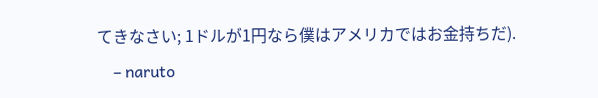てきなさい; 1ドルが1円なら僕はアメリカではお金持ちだ).
    – naruto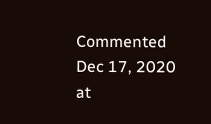Commented Dec 17, 2020 at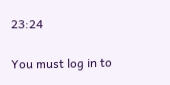23:24

You must log in to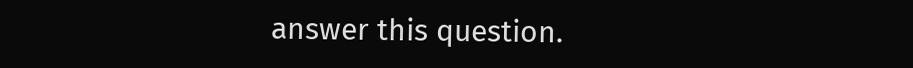answer this question.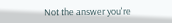Not the answer you're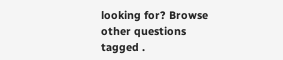looking for? Browse other questions tagged .